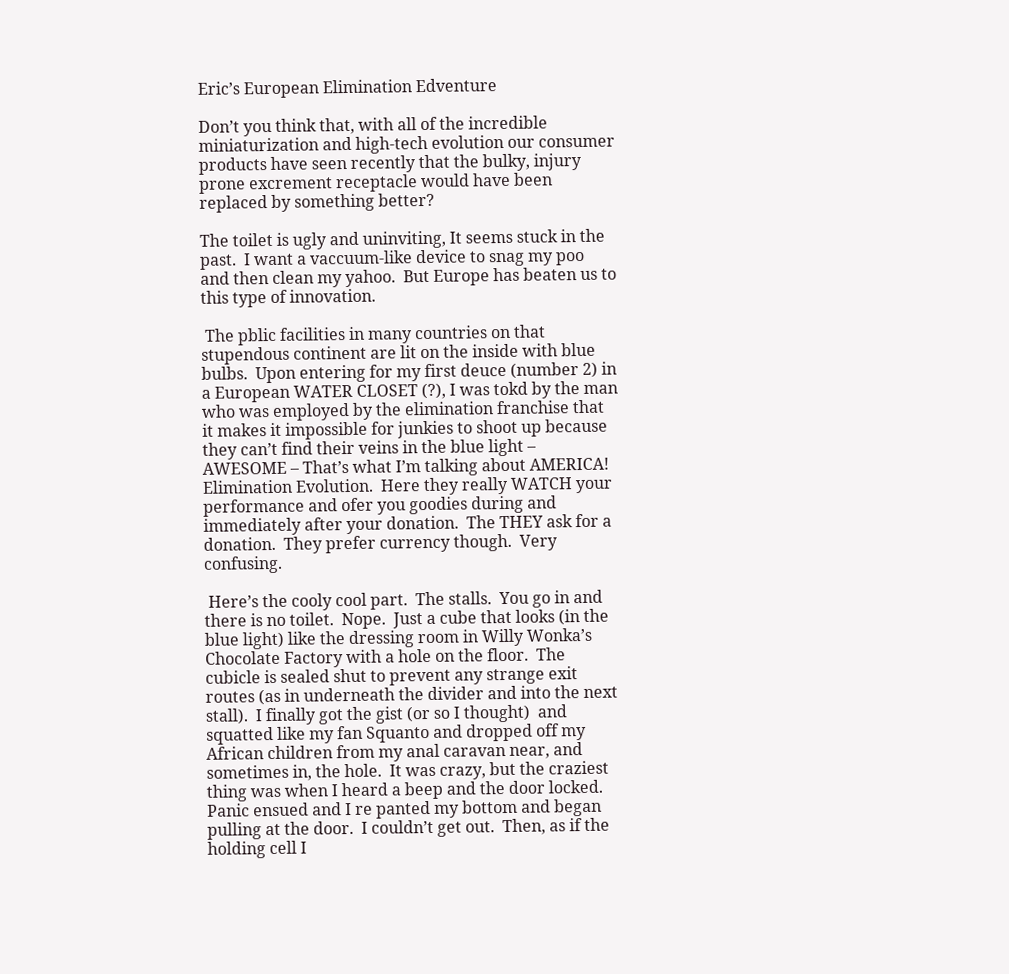Eric’s European Elimination Edventure

Don’t you think that, with all of the incredible miniaturization and high-tech evolution our consumer products have seen recently that the bulky, injury prone excrement receptacle would have been replaced by something better?

The toilet is ugly and uninviting, It seems stuck in the past.  I want a vaccuum-like device to snag my poo and then clean my yahoo.  But Europe has beaten us to this type of innovation.

 The pblic facilities in many countries on that stupendous continent are lit on the inside with blue bulbs.  Upon entering for my first deuce (number 2) in a European WATER CLOSET (?), I was tokd by the man who was employed by the elimination franchise that it makes it impossible for junkies to shoot up because they can’t find their veins in the blue light – AWESOME – That’s what I’m talking about AMERICA!  Elimination Evolution.  Here they really WATCH your performance and ofer you goodies during and immediately after your donation.  The THEY ask for a donation.  They prefer currency though.  Very confusing.

 Here’s the cooly cool part.  The stalls.  You go in and there is no toilet.  Nope.  Just a cube that looks (in the blue light) like the dressing room in Willy Wonka’s Chocolate Factory with a hole on the floor.  The cubicle is sealed shut to prevent any strange exit routes (as in underneath the divider and into the next stall).  I finally got the gist (or so I thought)  and squatted like my fan Squanto and dropped off my African children from my anal caravan near, and sometimes in, the hole.  It was crazy, but the craziest thing was when I heard a beep and the door locked.  Panic ensued and I re panted my bottom and began pulling at the door.  I couldn’t get out.  Then, as if the holding cell I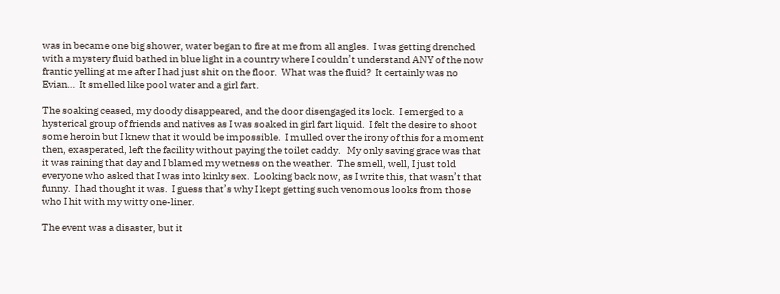was in became one big shower, water began to fire at me from all angles.  I was getting drenched with a mystery fluid bathed in blue light in a country where I couldn’t understand ANY of the now frantic yelling at me after I had just shit on the floor.  What was the fluid?  It certainly was no Evian…  It smelled like pool water and a girl fart.

The soaking ceased, my doody disappeared, and the door disengaged its lock.  I emerged to a hysterical group of friends and natives as I was soaked in girl fart liquid.  I felt the desire to shoot some heroin but I knew that it would be impossible.  I mulled over the irony of this for a moment then, exasperated, left the facility without paying the toilet caddy.   My only saving grace was that it was raining that day and I blamed my wetness on the weather.  The smell, well, I just told everyone who asked that I was into kinky sex.  Looking back now, as I write this, that wasn’t that funny.  I had thought it was.  I guess that’s why I kept getting such venomous looks from those who I hit with my witty one-liner.

The event was a disaster, but it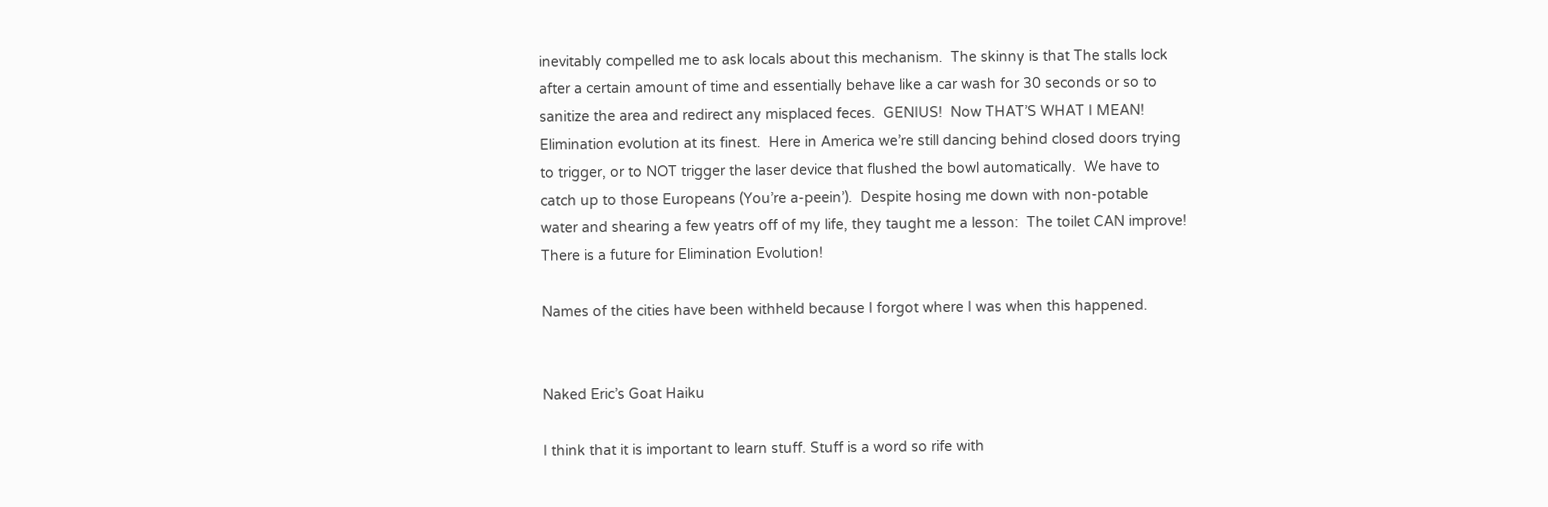inevitably compelled me to ask locals about this mechanism.  The skinny is that The stalls lock after a certain amount of time and essentially behave like a car wash for 30 seconds or so to sanitize the area and redirect any misplaced feces.  GENIUS!  Now THAT’S WHAT I MEAN!  Elimination evolution at its finest.  Here in America we’re still dancing behind closed doors trying to trigger, or to NOT trigger the laser device that flushed the bowl automatically.  We have to catch up to those Europeans (You’re a-peein’).  Despite hosing me down with non-potable water and shearing a few yeatrs off of my life, they taught me a lesson:  The toilet CAN improve!  There is a future for Elimination Evolution!

Names of the cities have been withheld because I forgot where I was when this happened.


Naked Eric’s Goat Haiku

I think that it is important to learn stuff. Stuff is a word so rife with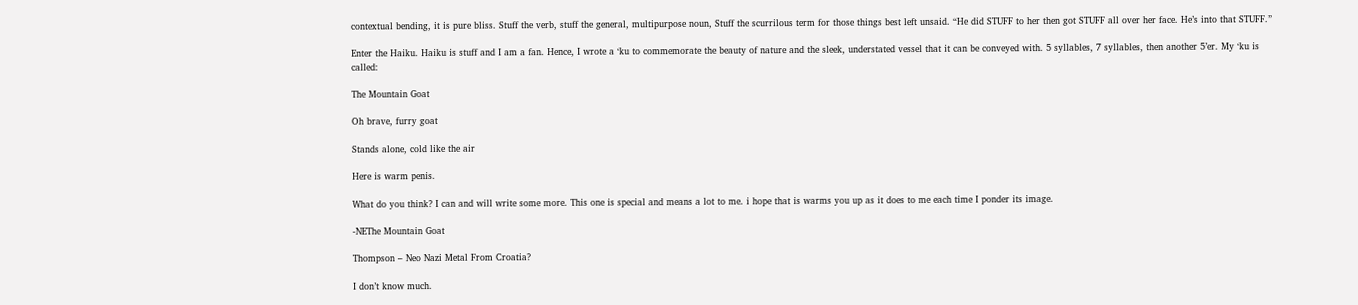contextual bending, it is pure bliss. Stuff the verb, stuff the general, multipurpose noun, Stuff the scurrilous term for those things best left unsaid. “He did STUFF to her then got STUFF all over her face. He’s into that STUFF.”

Enter the Haiku. Haiku is stuff and I am a fan. Hence, I wrote a ‘ku to commemorate the beauty of nature and the sleek, understated vessel that it can be conveyed with. 5 syllables, 7 syllables, then another 5’er. My ‘ku is called:

The Mountain Goat

Oh brave, furry goat

Stands alone, cold like the air

Here is warm penis.

What do you think? I can and will write some more. This one is special and means a lot to me. i hope that is warms you up as it does to me each time I ponder its image.

-NEThe Mountain Goat

Thompson – Neo Nazi Metal From Croatia?

I don’t know much.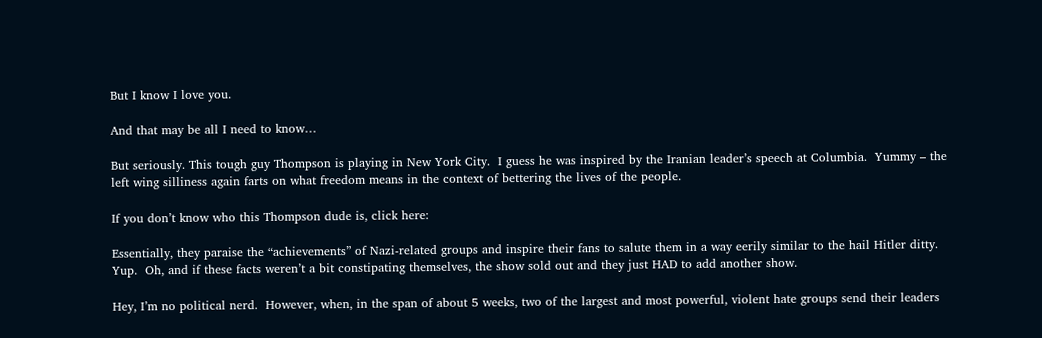But I know I love you.

And that may be all I need to know…

But seriously. This tough guy Thompson is playing in New York City.  I guess he was inspired by the Iranian leader’s speech at Columbia.  Yummy – the left wing silliness again farts on what freedom means in the context of bettering the lives of the people.

If you don’t know who this Thompson dude is, click here:

Essentially, they paraise the “achievements” of Nazi-related groups and inspire their fans to salute them in a way eerily similar to the hail Hitler ditty.  Yup.  Oh, and if these facts weren’t a bit constipating themselves, the show sold out and they just HAD to add another show.

Hey, I’m no political nerd.  However, when, in the span of about 5 weeks, two of the largest and most powerful, violent hate groups send their leaders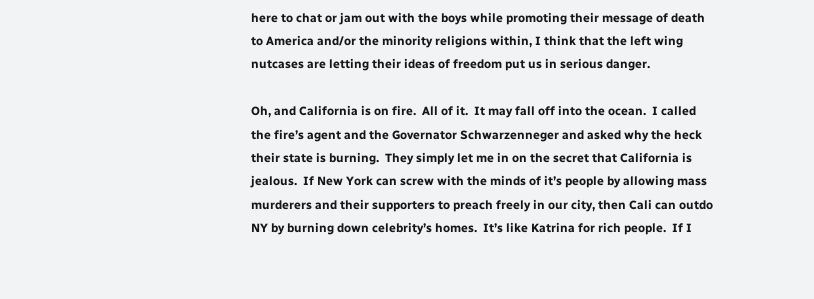here to chat or jam out with the boys while promoting their message of death to America and/or the minority religions within, I think that the left wing nutcases are letting their ideas of freedom put us in serious danger.

Oh, and California is on fire.  All of it.  It may fall off into the ocean.  I called the fire’s agent and the Governator Schwarzenneger and asked why the heck their state is burning.  They simply let me in on the secret that California is jealous.  If New York can screw with the minds of it’s people by allowing mass murderers and their supporters to preach freely in our city, then Cali can outdo NY by burning down celebrity’s homes.  It’s like Katrina for rich people.  If I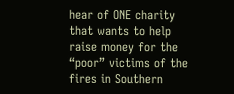hear of ONE charity that wants to help raise money for the “poor” victims of the fires in Southern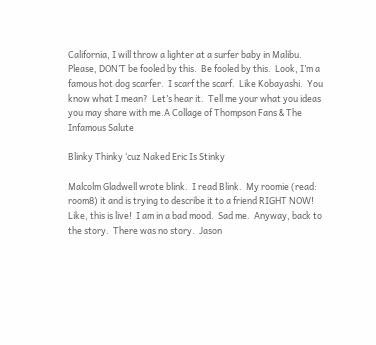California, I will throw a lighter at a surfer baby in Malibu.  Please, DON’T be fooled by this.  Be fooled by this.  Look, I’m a famous hot dog scarfer.  I scarf the scarf.  Like Kobayashi.  You know what I mean?  Let’s hear it.  Tell me your what you ideas you may share with me.A Collage of Thompson Fans & The Infamous Salute

Blinky Thinky ‘cuz Naked Eric Is Stinky

Malcolm Gladwell wrote blink.  I read Blink.  My roomie (read: room8) it and is trying to describe it to a friend RIGHT NOW!  Like, this is live!  I am in a bad mood.  Sad me.  Anyway, back to the story.  There was no story.  Jason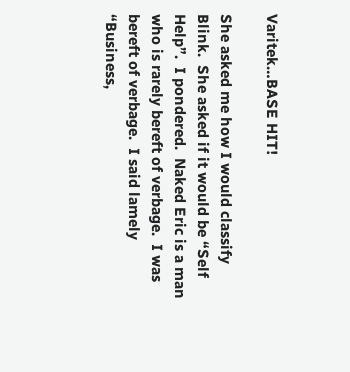Varitek…BASE HIT!

She asked me how I would classify Blink.  She asked if it would be “Self Help”.  I pondered.  Naked Eric is a man who is rarely bereft of verbage.  I was bereft of verbage.  I said lamely “Business,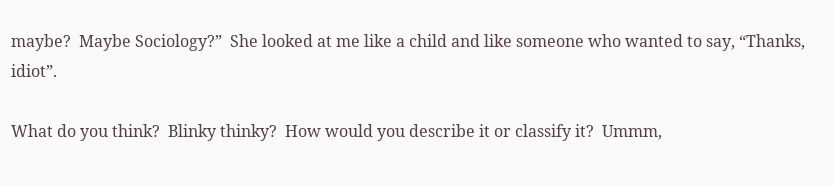maybe?  Maybe Sociology?”  She looked at me like a child and like someone who wanted to say, “Thanks, idiot”.

What do you think?  Blinky thinky?  How would you describe it or classify it?  Ummm,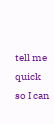tell me quick so I can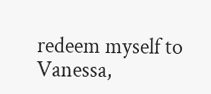redeem myself to Vanessa,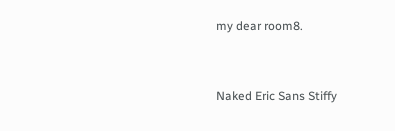my dear room8.


Naked Eric Sans Stiffy